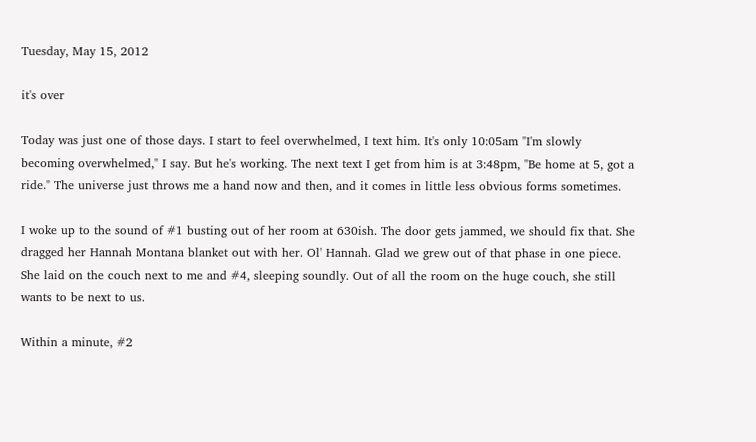Tuesday, May 15, 2012

it's over

Today was just one of those days. I start to feel overwhelmed, I text him. It's only 10:05am "I'm slowly becoming overwhelmed," I say. But he's working. The next text I get from him is at 3:48pm, "Be home at 5, got a ride." The universe just throws me a hand now and then, and it comes in little less obvious forms sometimes.

I woke up to the sound of #1 busting out of her room at 630ish. The door gets jammed, we should fix that. She dragged her Hannah Montana blanket out with her. Ol' Hannah. Glad we grew out of that phase in one piece. She laid on the couch next to me and #4, sleeping soundly. Out of all the room on the huge couch, she still wants to be next to us.

Within a minute, #2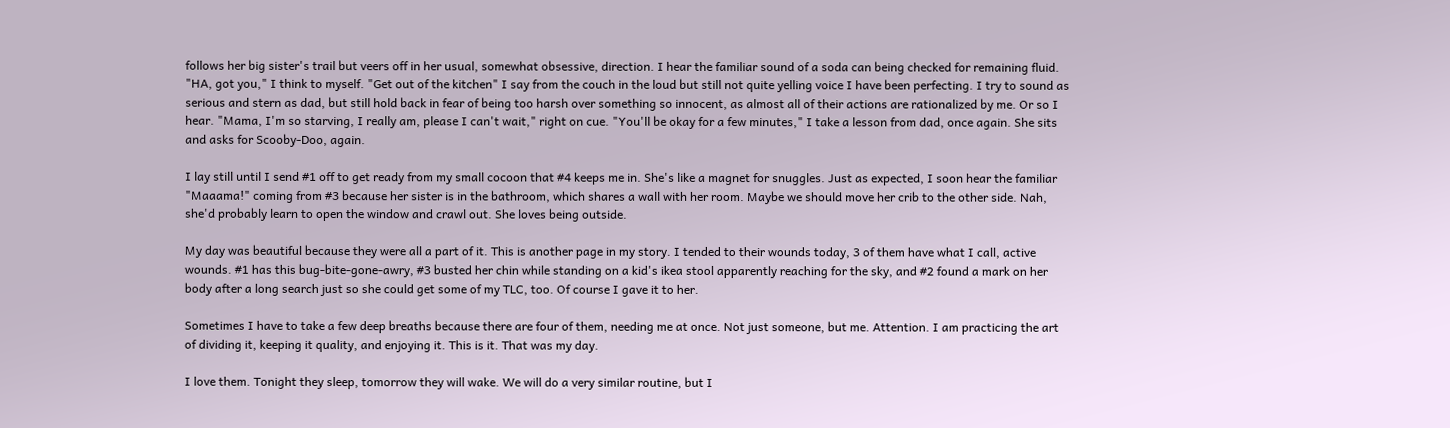follows her big sister's trail but veers off in her usual, somewhat obsessive, direction. I hear the familiar sound of a soda can being checked for remaining fluid. "HA, got you," I think to myself. "Get out of the kitchen" I say from the couch in the loud but still not quite yelling voice I have been perfecting. I try to sound as serious and stern as dad, but still hold back in fear of being too harsh over something so innocent, as almost all of their actions are rationalized by me. Or so I hear. "Mama, I'm so starving, I really am, please I can't wait," right on cue. "You'll be okay for a few minutes," I take a lesson from dad, once again. She sits and asks for Scooby-Doo, again.

I lay still until I send #1 off to get ready from my small cocoon that #4 keeps me in. She's like a magnet for snuggles. Just as expected, I soon hear the familiar "Maaama!" coming from #3 because her sister is in the bathroom, which shares a wall with her room. Maybe we should move her crib to the other side. Nah, she'd probably learn to open the window and crawl out. She loves being outside.

My day was beautiful because they were all a part of it. This is another page in my story. I tended to their wounds today, 3 of them have what I call, active wounds. #1 has this bug-bite-gone-awry, #3 busted her chin while standing on a kid's ikea stool apparently reaching for the sky, and #2 found a mark on her body after a long search just so she could get some of my TLC, too. Of course I gave it to her.

Sometimes I have to take a few deep breaths because there are four of them, needing me at once. Not just someone, but me. Attention. I am practicing the art of dividing it, keeping it quality, and enjoying it. This is it. That was my day.

I love them. Tonight they sleep, tomorrow they will wake. We will do a very similar routine, but I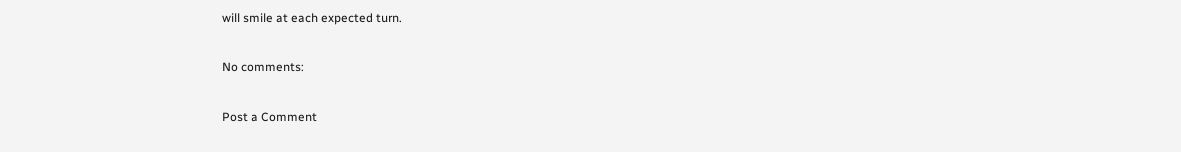will smile at each expected turn.

No comments:

Post a Comment